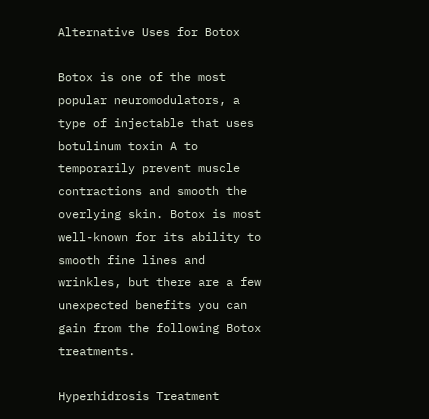Alternative Uses for Botox

Botox is one of the most popular neuromodulators, a type of injectable that uses botulinum toxin A to temporarily prevent muscle contractions and smooth the overlying skin. Botox is most well-known for its ability to smooth fine lines and wrinkles, but there are a few unexpected benefits you can gain from the following Botox treatments.

Hyperhidrosis Treatment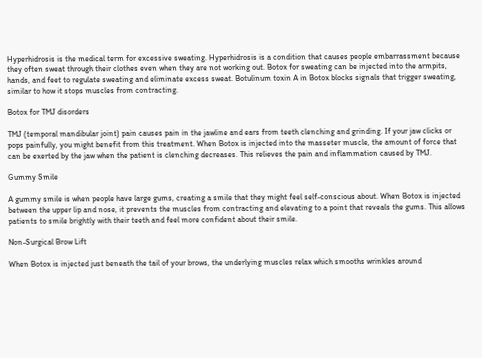Hyperhidrosis is the medical term for excessive sweating. Hyperhidrosis is a condition that causes people embarrassment because they often sweat through their clothes even when they are not working out. Botox for sweating can be injected into the armpits, hands, and feet to regulate sweating and eliminate excess sweat. Botulinum toxin A in Botox blocks signals that trigger sweating, similar to how it stops muscles from contracting.

Botox for TMJ disorders

TMJ (temporal mandibular joint) pain causes pain in the jawline and ears from teeth clenching and grinding. If your jaw clicks or pops painfully, you might benefit from this treatment. When Botox is injected into the masseter muscle, the amount of force that can be exerted by the jaw when the patient is clenching decreases. This relieves the pain and inflammation caused by TMJ.

Gummy Smile

A gummy smile is when people have large gums, creating a smile that they might feel self-conscious about. When Botox is injected between the upper lip and nose, it prevents the muscles from contracting and elevating to a point that reveals the gums. This allows patients to smile brightly with their teeth and feel more confident about their smile.

Non-Surgical Brow Lift

When Botox is injected just beneath the tail of your brows, the underlying muscles relax which smooths wrinkles around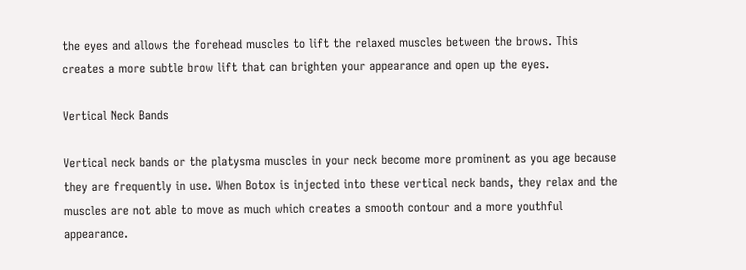the eyes and allows the forehead muscles to lift the relaxed muscles between the brows. This creates a more subtle brow lift that can brighten your appearance and open up the eyes.

Vertical Neck Bands

Vertical neck bands or the platysma muscles in your neck become more prominent as you age because they are frequently in use. When Botox is injected into these vertical neck bands, they relax and the muscles are not able to move as much which creates a smooth contour and a more youthful appearance.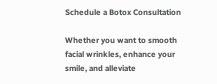Schedule a Botox Consultation

Whether you want to smooth facial wrinkles, enhance your smile, and alleviate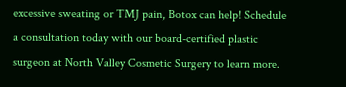excessive sweating or TMJ pain, Botox can help! Schedule a consultation today with our board-certified plastic surgeon at North Valley Cosmetic Surgery to learn more.